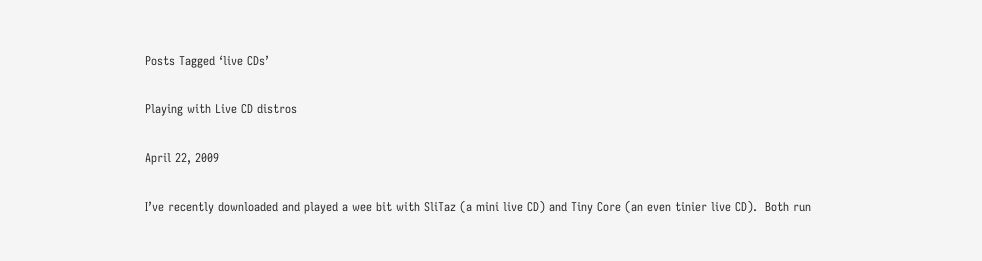Posts Tagged ‘live CDs’

Playing with Live CD distros

April 22, 2009

I’ve recently downloaded and played a wee bit with SliTaz (a mini live CD) and Tiny Core (an even tinier live CD).  Both run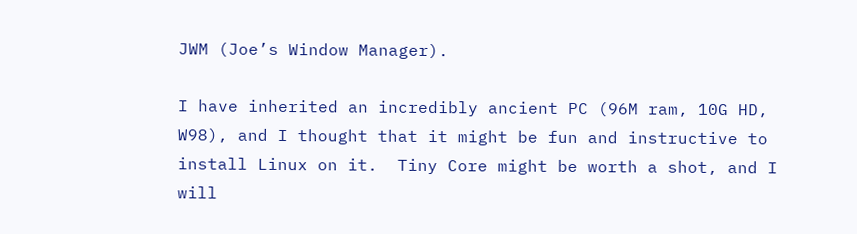JWM (Joe’s Window Manager).

I have inherited an incredibly ancient PC (96M ram, 10G HD, W98), and I thought that it might be fun and instructive to install Linux on it.  Tiny Core might be worth a shot, and I will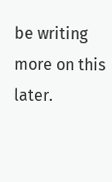be writing more on this later.